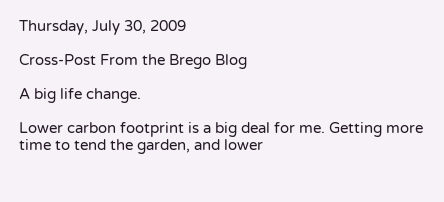Thursday, July 30, 2009

Cross-Post From the Brego Blog

A big life change.

Lower carbon footprint is a big deal for me. Getting more time to tend the garden, and lower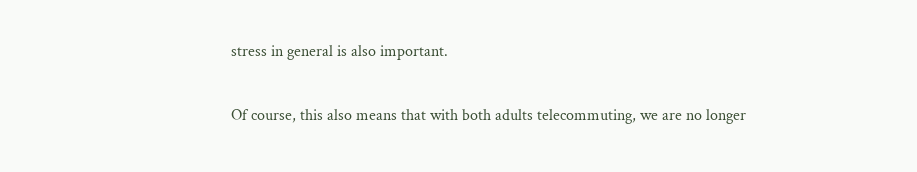stress in general is also important.

Of course, this also means that with both adults telecommuting, we are no longer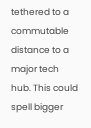tethered to a commutable distance to a major tech hub. This could spell bigger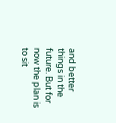and better things in the future. But for now the plan is to sit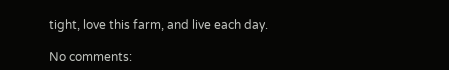tight, love this farm, and live each day.

No comments: